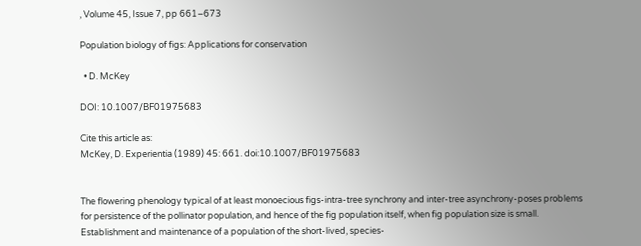, Volume 45, Issue 7, pp 661–673

Population biology of figs: Applications for conservation

  • D. McKey

DOI: 10.1007/BF01975683

Cite this article as:
McKey, D. Experientia (1989) 45: 661. doi:10.1007/BF01975683


The flowering phenology typical of at least monoecious figs-intra-tree synchrony and inter-tree asynchrony-poses problems for persistence of the pollinator population, and hence of the fig population itself, when fig population size is small. Establishment and maintenance of a population of the short-lived, species-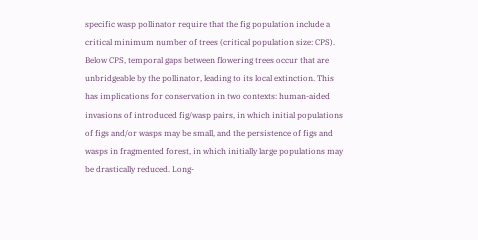specific wasp pollinator require that the fig population include a critical minimum number of trees (critical population size: CPS). Below CPS, temporal gaps between flowering trees occur that are unbridgeable by the pollinator, leading to its local extinction. This has implications for conservation in two contexts: human-aided invasions of introduced fig/wasp pairs, in which initial populations of figs and/or wasps may be small, and the persistence of figs and wasps in fragmented forest, in which initially large populations may be drastically reduced. Long-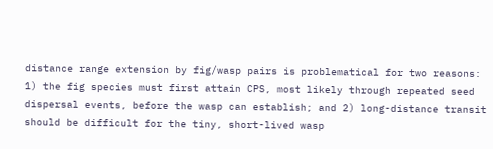distance range extension by fig/wasp pairs is problematical for two reasons: 1) the fig species must first attain CPS, most likely through repeated seed dispersal events, before the wasp can establish; and 2) long-distance transit should be difficult for the tiny, short-lived wasp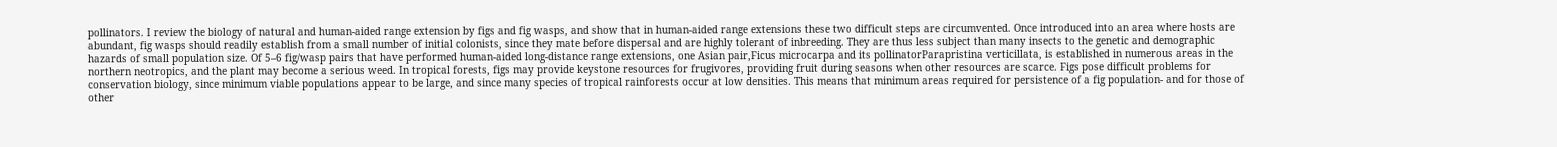pollinators. I review the biology of natural and human-aided range extension by figs and fig wasps, and show that in human-aided range extensions these two difficult steps are circumvented. Once introduced into an area where hosts are abundant, fig wasps should readily establish from a small number of initial colonists, since they mate before dispersal and are highly tolerant of inbreeding. They are thus less subject than many insects to the genetic and demographic hazards of small population size. Of 5–6 fig/wasp pairs that have performed human-aided long-distance range extensions, one Asian pair,Ficus microcarpa and its pollinatorParapristina verticillata, is established in numerous areas in the northern neotropics, and the plant may become a serious weed. In tropical forests, figs may provide keystone resources for frugivores, providing fruit during seasons when other resources are scarce. Figs pose difficult problems for conservation biology, since minimum viable populations appear to be large, and since many species of tropical rainforests occur at low densities. This means that minimum areas required for persistence of a fig population- and for those of other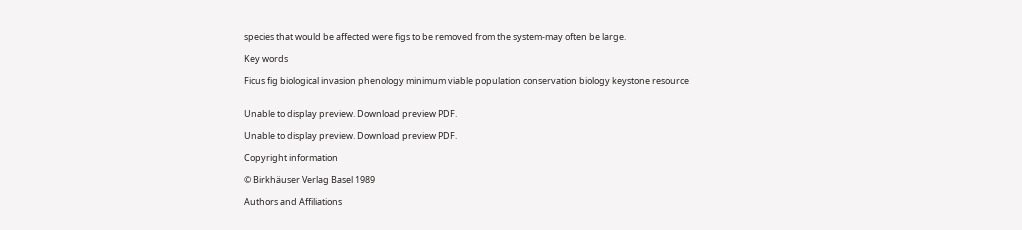species that would be affected were figs to be removed from the system-may often be large.

Key words

Ficus fig biological invasion phenology minimum viable population conservation biology keystone resource


Unable to display preview. Download preview PDF.

Unable to display preview. Download preview PDF.

Copyright information

© Birkhäuser Verlag Basel 1989

Authors and Affiliations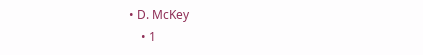• D. McKey
    • 1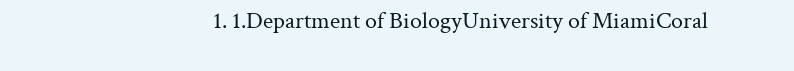1. 1.Department of BiologyUniversity of MiamiCoral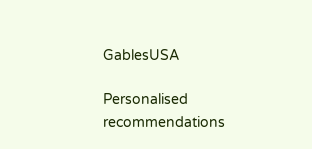GablesUSA

Personalised recommendations